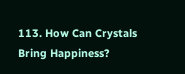113. How Can Crystals Bring Happiness?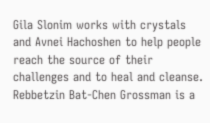Gila Slonim works with crystals and Avnei Hachoshen to help people reach the source of their challenges and to heal and cleanse. Rebbetzin Bat-Chen Grossman is a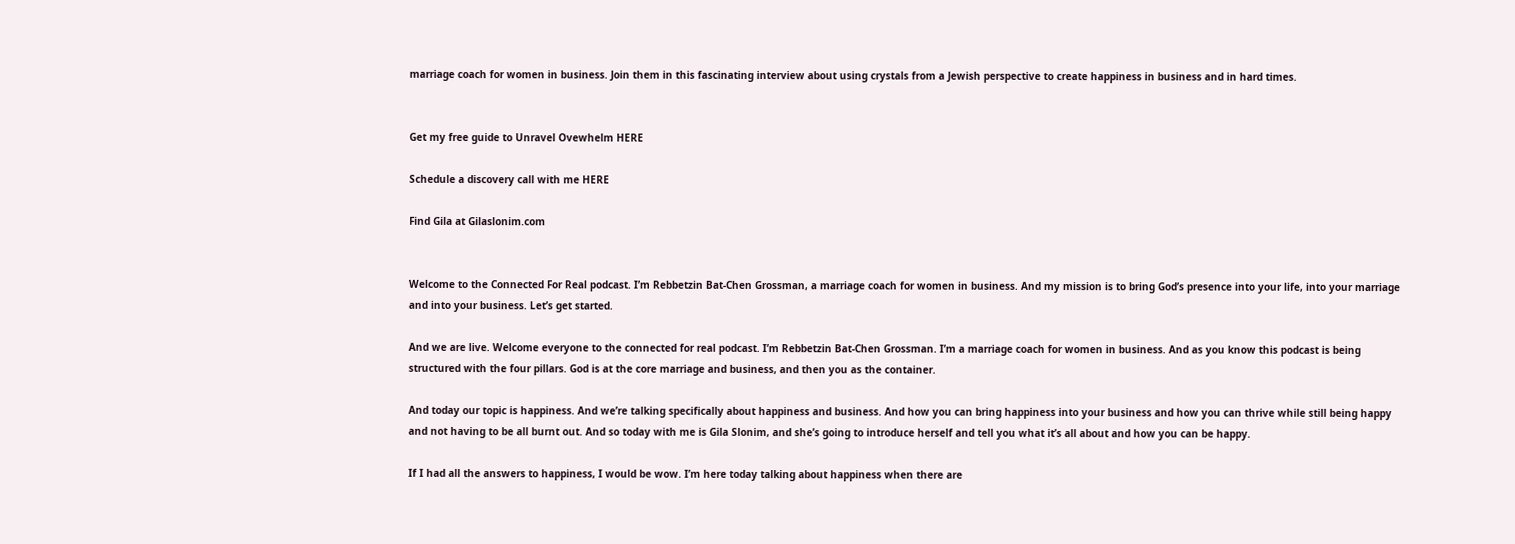marriage coach for women in business. Join them in this fascinating interview about using crystals from a Jewish perspective to create happiness in business and in hard times.


Get my free guide to Unravel Ovewhelm HERE

Schedule a discovery call with me HERE

Find Gila at Gilaslonim.com


Welcome to the Connected For Real podcast. I’m Rebbetzin Bat-Chen Grossman, a marriage coach for women in business. And my mission is to bring God’s presence into your life, into your marriage and into your business. Let’s get started.

And we are live. Welcome everyone to the connected for real podcast. I’m Rebbetzin Bat-Chen Grossman. I’m a marriage coach for women in business. And as you know this podcast is being structured with the four pillars. God is at the core marriage and business, and then you as the container.

And today our topic is happiness. And we’re talking specifically about happiness and business. And how you can bring happiness into your business and how you can thrive while still being happy and not having to be all burnt out. And so today with me is Gila Slonim, and she’s going to introduce herself and tell you what it’s all about and how you can be happy.

If I had all the answers to happiness, I would be wow. I’m here today talking about happiness when there are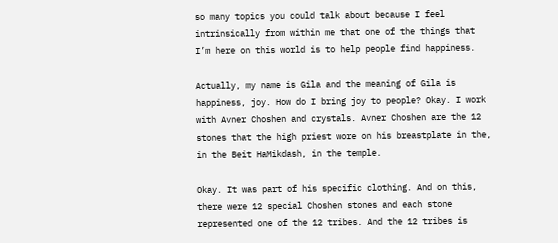so many topics you could talk about because I feel intrinsically from within me that one of the things that I’m here on this world is to help people find happiness.

Actually, my name is Gila and the meaning of Gila is happiness, joy. How do I bring joy to people? Okay. I work with Avner Choshen and crystals. Avner Choshen are the 12 stones that the high priest wore on his breastplate in the, in the Beit HaMikdash, in the temple.

Okay. It was part of his specific clothing. And on this, there were 12 special Choshen stones and each stone represented one of the 12 tribes. And the 12 tribes is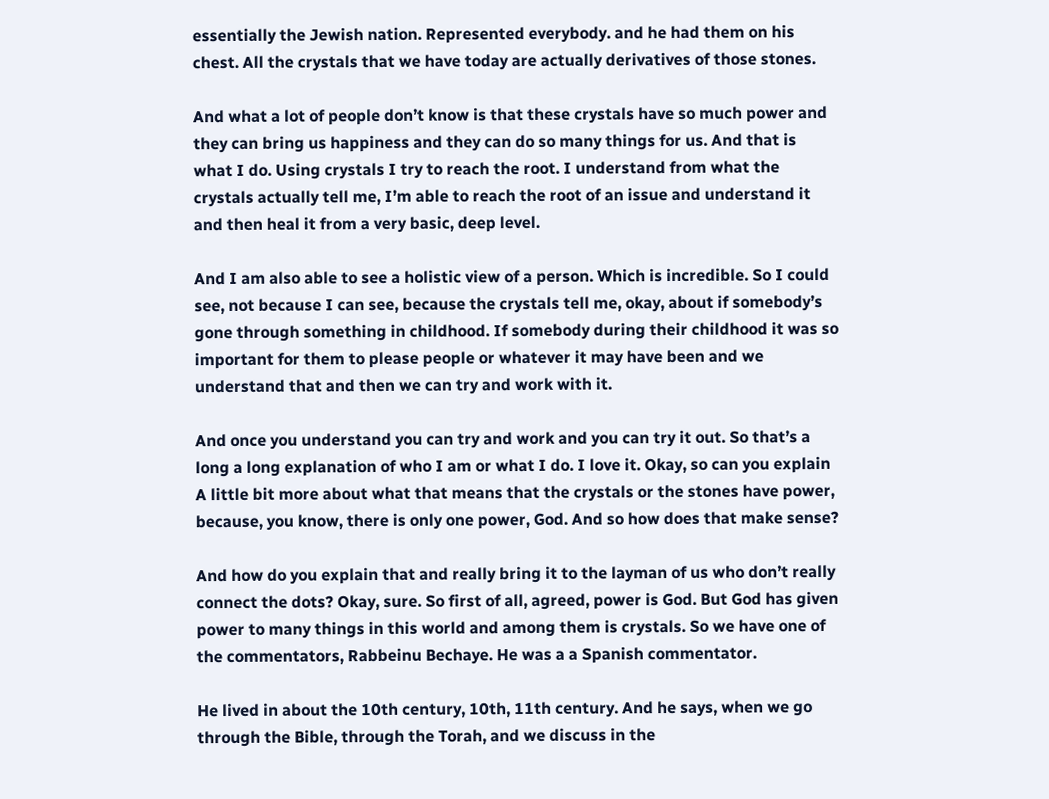essentially the Jewish nation. Represented everybody. and he had them on his chest. All the crystals that we have today are actually derivatives of those stones.

And what a lot of people don’t know is that these crystals have so much power and they can bring us happiness and they can do so many things for us. And that is what I do. Using crystals I try to reach the root. I understand from what the crystals actually tell me, I’m able to reach the root of an issue and understand it and then heal it from a very basic, deep level.

And I am also able to see a holistic view of a person. Which is incredible. So I could see, not because I can see, because the crystals tell me, okay, about if somebody’s gone through something in childhood. If somebody during their childhood it was so important for them to please people or whatever it may have been and we understand that and then we can try and work with it.

And once you understand you can try and work and you can try it out. So that’s a long a long explanation of who I am or what I do. I love it. Okay, so can you explain A little bit more about what that means that the crystals or the stones have power, because, you know, there is only one power, God. And so how does that make sense?

And how do you explain that and really bring it to the layman of us who don’t really connect the dots? Okay, sure. So first of all, agreed, power is God. But God has given power to many things in this world and among them is crystals. So we have one of the commentators, Rabbeinu Bechaye. He was a a Spanish commentator.

He lived in about the 10th century, 10th, 11th century. And he says, when we go through the Bible, through the Torah, and we discuss in the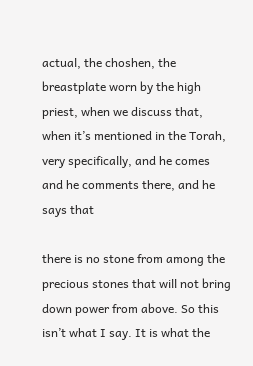actual, the choshen, the breastplate worn by the high priest, when we discuss that, when it’s mentioned in the Torah, very specifically, and he comes and he comments there, and he says that

there is no stone from among the precious stones that will not bring down power from above. So this isn’t what I say. It is what the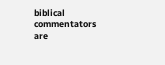biblical commentators are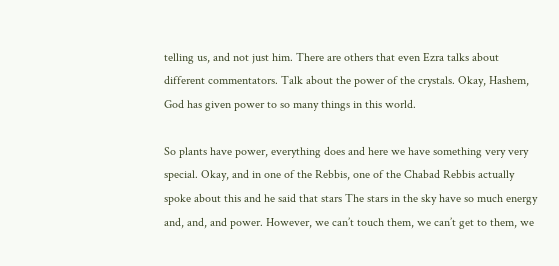telling us, and not just him. There are others that even Ezra talks about different commentators. Talk about the power of the crystals. Okay, Hashem, God has given power to so many things in this world.

So plants have power, everything does and here we have something very very special. Okay, and in one of the Rebbis, one of the Chabad Rebbis actually spoke about this and he said that stars The stars in the sky have so much energy and, and, and power. However, we can’t touch them, we can’t get to them, we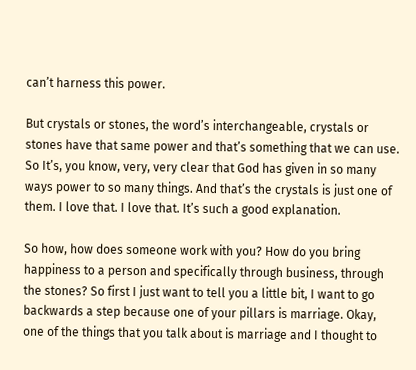can’t harness this power.

But crystals or stones, the word’s interchangeable, crystals or stones have that same power and that’s something that we can use. So It’s, you know, very, very clear that God has given in so many ways power to so many things. And that’s the crystals is just one of them. I love that. I love that. It’s such a good explanation.

So how, how does someone work with you? How do you bring happiness to a person and specifically through business, through the stones? So first I just want to tell you a little bit, I want to go backwards a step because one of your pillars is marriage. Okay, one of the things that you talk about is marriage and I thought to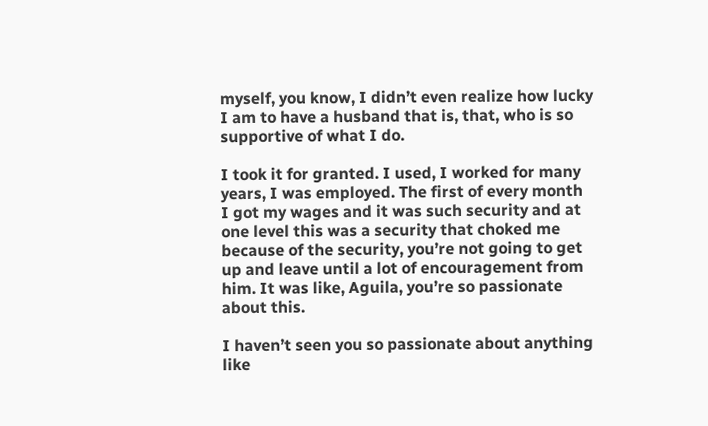myself, you know, I didn’t even realize how lucky I am to have a husband that is, that, who is so supportive of what I do.

I took it for granted. I used, I worked for many years, I was employed. The first of every month I got my wages and it was such security and at one level this was a security that choked me because of the security, you’re not going to get up and leave until a lot of encouragement from him. It was like, Aguila, you’re so passionate about this.

I haven’t seen you so passionate about anything like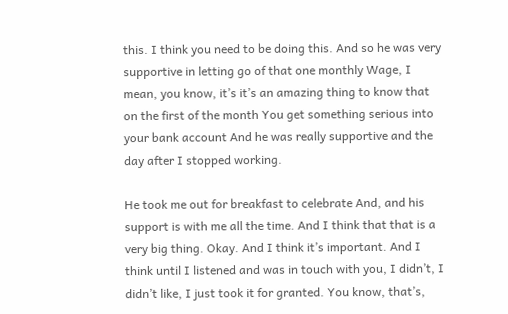this. I think you need to be doing this. And so he was very supportive in letting go of that one monthly Wage, I mean, you know, it’s it’s an amazing thing to know that on the first of the month You get something serious into your bank account And he was really supportive and the day after I stopped working.

He took me out for breakfast to celebrate And, and his support is with me all the time. And I think that that is a very big thing. Okay. And I think it’s important. And I think until I listened and was in touch with you, I didn’t, I didn’t like, I just took it for granted. You know, that’s,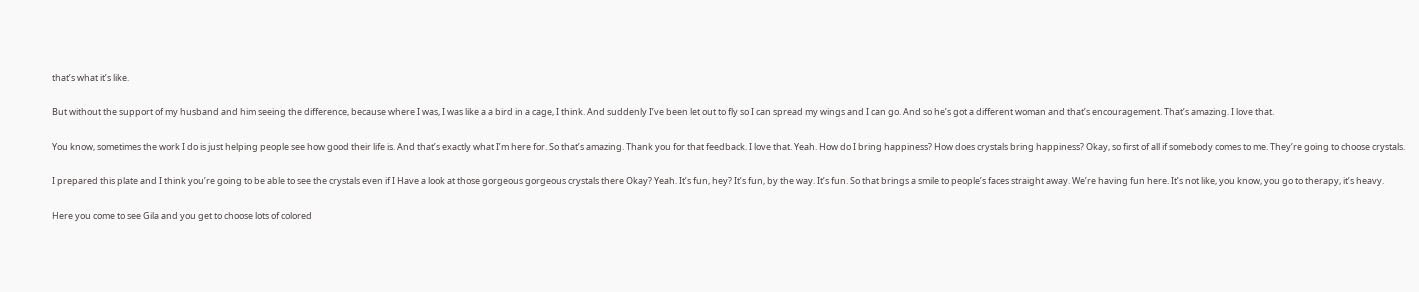that’s what it’s like.

But without the support of my husband and him seeing the difference, because where I was, I was like a a bird in a cage, I think. And suddenly I’ve been let out to fly so I can spread my wings and I can go. And so he’s got a different woman and that’s encouragement. That’s amazing. I love that.

You know, sometimes the work I do is just helping people see how good their life is. And that’s exactly what I’m here for. So that’s amazing. Thank you for that feedback. I love that. Yeah. How do I bring happiness? How does crystals bring happiness? Okay, so first of all if somebody comes to me. They’re going to choose crystals.

I prepared this plate and I think you’re going to be able to see the crystals even if I Have a look at those gorgeous gorgeous crystals there Okay? Yeah. It’s fun, hey? It’s fun, by the way. It’s fun. So that brings a smile to people’s faces straight away. We’re having fun here. It’s not like, you know, you go to therapy, it’s heavy.

Here you come to see Gila and you get to choose lots of colored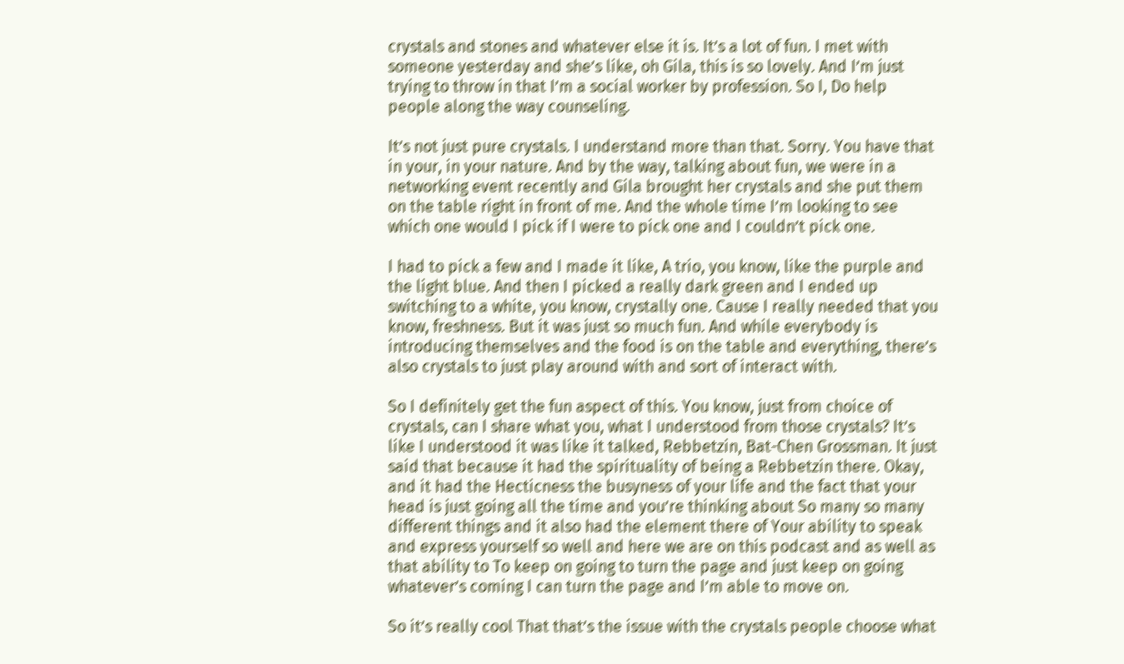crystals and stones and whatever else it is. It’s a lot of fun. I met with someone yesterday and she’s like, oh Gila, this is so lovely. And I’m just trying to throw in that I’m a social worker by profession. So I, Do help people along the way counseling.

It’s not just pure crystals. I understand more than that. Sorry. You have that in your, in your nature. And by the way, talking about fun, we were in a networking event recently and Gila brought her crystals and she put them on the table right in front of me. And the whole time I’m looking to see which one would I pick if I were to pick one and I couldn’t pick one.

I had to pick a few and I made it like, A trio, you know, like the purple and the light blue. And then I picked a really dark green and I ended up switching to a white, you know, crystally one. Cause I really needed that you know, freshness. But it was just so much fun. And while everybody is introducing themselves and the food is on the table and everything, there’s also crystals to just play around with and sort of interact with.

So I definitely get the fun aspect of this. You know, just from choice of crystals, can I share what you, what I understood from those crystals? It’s like I understood it was like it talked, Rebbetzin, Bat-Chen Grossman. It just said that because it had the spirituality of being a Rebbetzin there. Okay, and it had the Hecticness the busyness of your life and the fact that your head is just going all the time and you’re thinking about So many so many different things and it also had the element there of Your ability to speak and express yourself so well and here we are on this podcast and as well as that ability to To keep on going to turn the page and just keep on going whatever’s coming I can turn the page and I’m able to move on.

So it’s really cool That that’s the issue with the crystals people choose what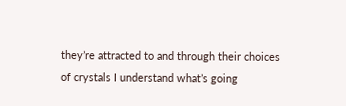they’re attracted to and through their choices of crystals I understand what’s going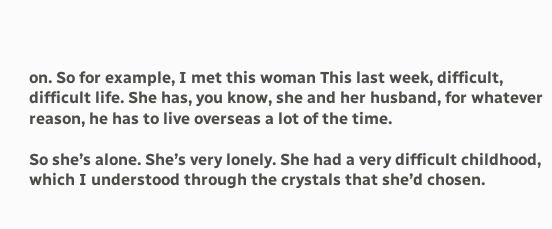on. So for example, I met this woman This last week, difficult, difficult life. She has, you know, she and her husband, for whatever reason, he has to live overseas a lot of the time.

So she’s alone. She’s very lonely. She had a very difficult childhood, which I understood through the crystals that she’d chosen.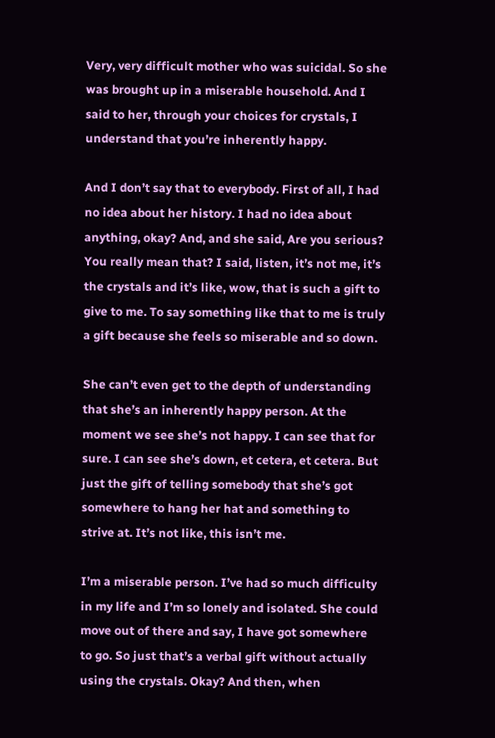Very, very difficult mother who was suicidal. So she was brought up in a miserable household. And I said to her, through your choices for crystals, I understand that you’re inherently happy.

And I don’t say that to everybody. First of all, I had no idea about her history. I had no idea about anything, okay? And, and she said, Are you serious? You really mean that? I said, listen, it’s not me, it’s the crystals and it’s like, wow, that is such a gift to give to me. To say something like that to me is truly a gift because she feels so miserable and so down.

She can’t even get to the depth of understanding that she’s an inherently happy person. At the moment we see she’s not happy. I can see that for sure. I can see she’s down, et cetera, et cetera. But just the gift of telling somebody that she’s got somewhere to hang her hat and something to strive at. It’s not like, this isn’t me.

I’m a miserable person. I’ve had so much difficulty in my life and I’m so lonely and isolated. She could move out of there and say, I have got somewhere to go. So just that’s a verbal gift without actually using the crystals. Okay? And then, when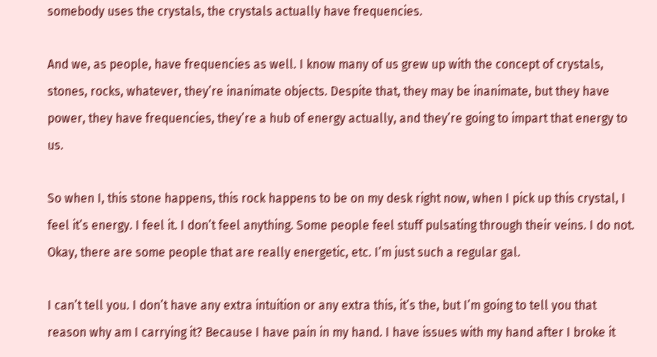somebody uses the crystals, the crystals actually have frequencies.

And we, as people, have frequencies as well. I know many of us grew up with the concept of crystals, stones, rocks, whatever, they’re inanimate objects. Despite that, they may be inanimate, but they have power, they have frequencies, they’re a hub of energy actually, and they’re going to impart that energy to us.

So when I, this stone happens, this rock happens to be on my desk right now, when I pick up this crystal, I feel it’s energy. I feel it. I don’t feel anything. Some people feel stuff pulsating through their veins. I do not. Okay, there are some people that are really energetic, etc. I’m just such a regular gal.

I can’t tell you. I don’t have any extra intuition or any extra this, it’s the, but I’m going to tell you that reason why am I carrying it? Because I have pain in my hand. I have issues with my hand after I broke it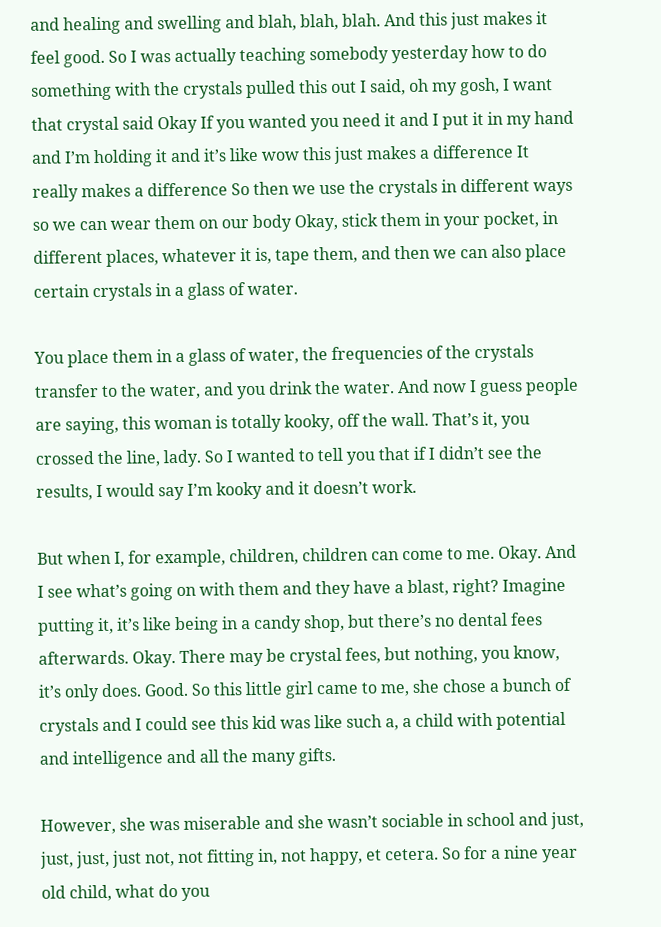and healing and swelling and blah, blah, blah. And this just makes it feel good. So I was actually teaching somebody yesterday how to do something with the crystals pulled this out I said, oh my gosh, I want that crystal said Okay If you wanted you need it and I put it in my hand and I’m holding it and it’s like wow this just makes a difference It really makes a difference So then we use the crystals in different ways so we can wear them on our body Okay, stick them in your pocket, in different places, whatever it is, tape them, and then we can also place certain crystals in a glass of water.

You place them in a glass of water, the frequencies of the crystals transfer to the water, and you drink the water. And now I guess people are saying, this woman is totally kooky, off the wall. That’s it, you crossed the line, lady. So I wanted to tell you that if I didn’t see the results, I would say I’m kooky and it doesn’t work.

But when I, for example, children, children can come to me. Okay. And I see what’s going on with them and they have a blast, right? Imagine putting it, it’s like being in a candy shop, but there’s no dental fees afterwards. Okay. There may be crystal fees, but nothing, you know, it’s only does. Good. So this little girl came to me, she chose a bunch of crystals and I could see this kid was like such a, a child with potential and intelligence and all the many gifts.

However, she was miserable and she wasn’t sociable in school and just, just, just, just not, not fitting in, not happy, et cetera. So for a nine year old child, what do you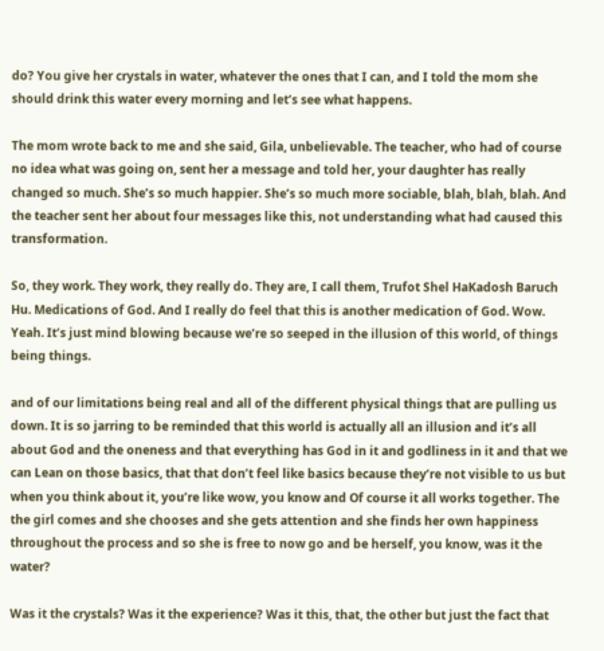do? You give her crystals in water, whatever the ones that I can, and I told the mom she should drink this water every morning and let’s see what happens.

The mom wrote back to me and she said, Gila, unbelievable. The teacher, who had of course no idea what was going on, sent her a message and told her, your daughter has really changed so much. She’s so much happier. She’s so much more sociable, blah, blah, blah. And the teacher sent her about four messages like this, not understanding what had caused this transformation.

So, they work. They work, they really do. They are, I call them, Trufot Shel HaKadosh Baruch Hu. Medications of God. And I really do feel that this is another medication of God. Wow. Yeah. It’s just mind blowing because we’re so seeped in the illusion of this world, of things being things.

and of our limitations being real and all of the different physical things that are pulling us down. It is so jarring to be reminded that this world is actually all an illusion and it’s all about God and the oneness and that everything has God in it and godliness in it and that we can Lean on those basics, that that don’t feel like basics because they’re not visible to us but when you think about it, you’re like wow, you know and Of course it all works together. The the girl comes and she chooses and she gets attention and she finds her own happiness throughout the process and so she is free to now go and be herself, you know, was it the water?

Was it the crystals? Was it the experience? Was it this, that, the other but just the fact that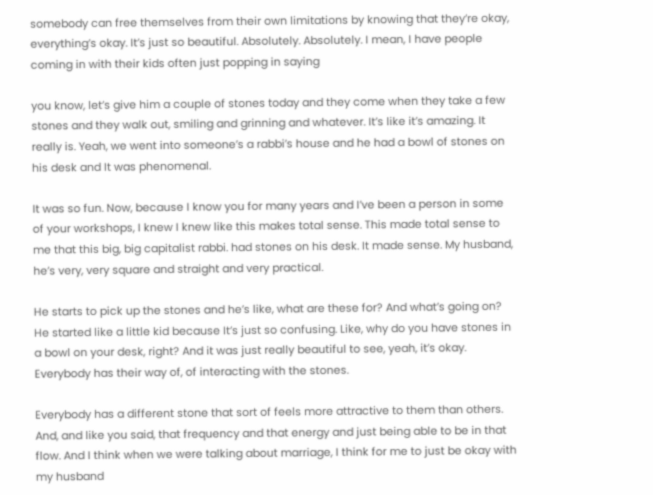somebody can free themselves from their own limitations by knowing that they’re okay, everything’s okay. It’s just so beautiful. Absolutely. Absolutely. I mean, I have people coming in with their kids often just popping in saying

you know, let’s give him a couple of stones today and they come when they take a few stones and they walk out, smiling and grinning and whatever. It’s like it’s amazing. It really is. Yeah, we went into someone’s a rabbi’s house and he had a bowl of stones on his desk and It was phenomenal.

It was so fun. Now, because I know you for many years and I’ve been a person in some of your workshops, I knew I knew like this makes total sense. This made total sense to me that this big, big capitalist rabbi. had stones on his desk. It made sense. My husband, he’s very, very square and straight and very practical.

He starts to pick up the stones and he’s like, what are these for? And what’s going on? He started like a little kid because It’s just so confusing. Like, why do you have stones in a bowl on your desk, right? And it was just really beautiful to see, yeah, it’s okay. Everybody has their way of, of interacting with the stones.

Everybody has a different stone that sort of feels more attractive to them than others. And, and like you said, that frequency and that energy and just being able to be in that flow. And I think when we were talking about marriage, I think for me to just be okay with my husband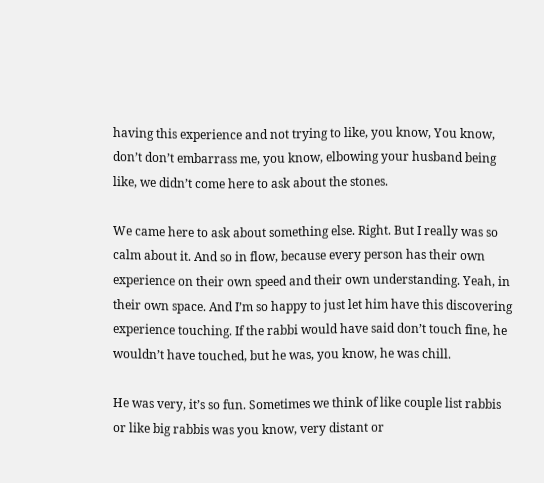having this experience and not trying to like, you know, You know, don’t don’t embarrass me, you know, elbowing your husband being like, we didn’t come here to ask about the stones.

We came here to ask about something else. Right. But I really was so calm about it. And so in flow, because every person has their own experience on their own speed and their own understanding. Yeah, in their own space. And I’m so happy to just let him have this discovering experience touching. If the rabbi would have said don’t touch fine, he wouldn’t have touched, but he was, you know, he was chill.

He was very, it’s so fun. Sometimes we think of like couple list rabbis or like big rabbis was you know, very distant or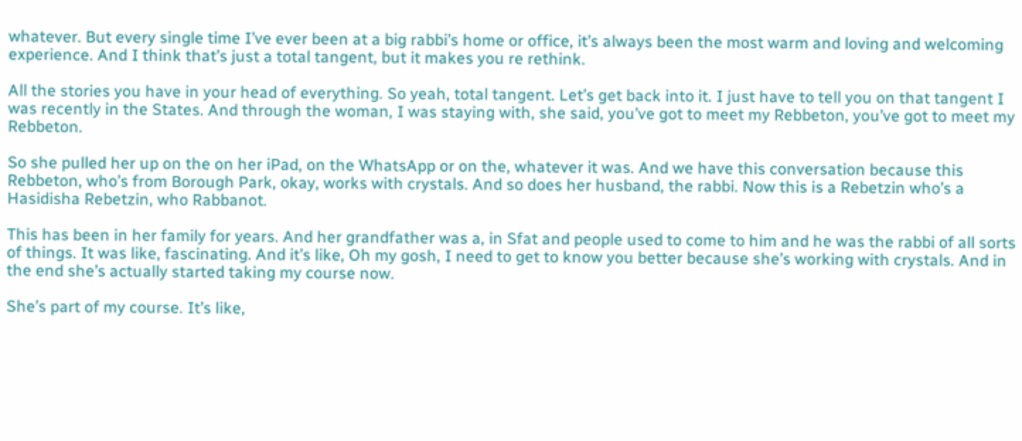whatever. But every single time I’ve ever been at a big rabbi’s home or office, it’s always been the most warm and loving and welcoming experience. And I think that’s just a total tangent, but it makes you re rethink.

All the stories you have in your head of everything. So yeah, total tangent. Let’s get back into it. I just have to tell you on that tangent I was recently in the States. And through the woman, I was staying with, she said, you’ve got to meet my Rebbeton, you’ve got to meet my Rebbeton.

So she pulled her up on the on her iPad, on the WhatsApp or on the, whatever it was. And we have this conversation because this Rebbeton, who’s from Borough Park, okay, works with crystals. And so does her husband, the rabbi. Now this is a Rebetzin who’s a Hasidisha Rebetzin, who Rabbanot.

This has been in her family for years. And her grandfather was a, in Sfat and people used to come to him and he was the rabbi of all sorts of things. It was like, fascinating. And it’s like, Oh my gosh, I need to get to know you better because she’s working with crystals. And in the end she’s actually started taking my course now.

She’s part of my course. It’s like,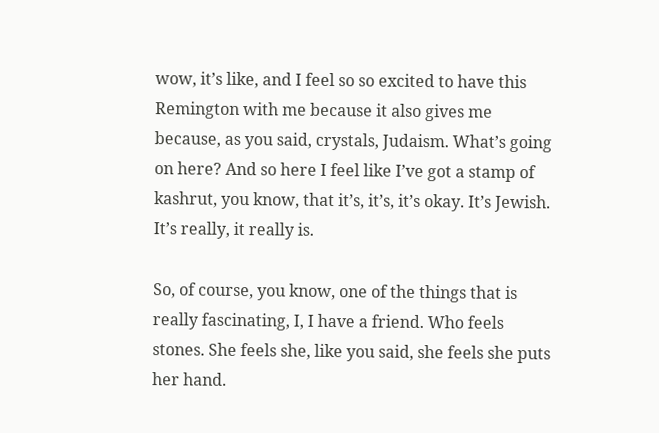wow, it’s like, and I feel so so excited to have this Remington with me because it also gives me because, as you said, crystals, Judaism. What’s going on here? And so here I feel like I’ve got a stamp of kashrut, you know, that it’s, it’s, it’s okay. It’s Jewish. It’s really, it really is.

So, of course, you know, one of the things that is really fascinating, I, I have a friend. Who feels stones. She feels she, like you said, she feels she puts her hand.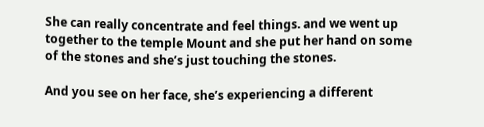She can really concentrate and feel things. and we went up together to the temple Mount and she put her hand on some of the stones and she’s just touching the stones.

And you see on her face, she’s experiencing a different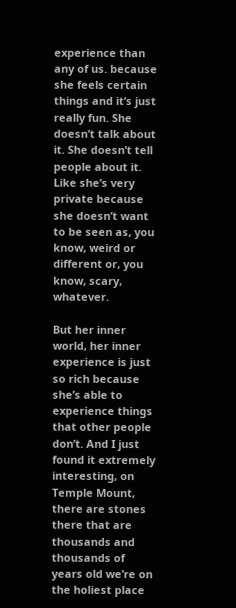experience than any of us. because she feels certain things and it’s just really fun. She doesn’t talk about it. She doesn’t tell people about it. Like she’s very private because she doesn’t want to be seen as, you know, weird or different or, you know, scary, whatever.

But her inner world, her inner experience is just so rich because she’s able to experience things that other people don’t. And I just found it extremely interesting, on Temple Mount, there are stones there that are thousands and thousands of years old we’re on the holiest place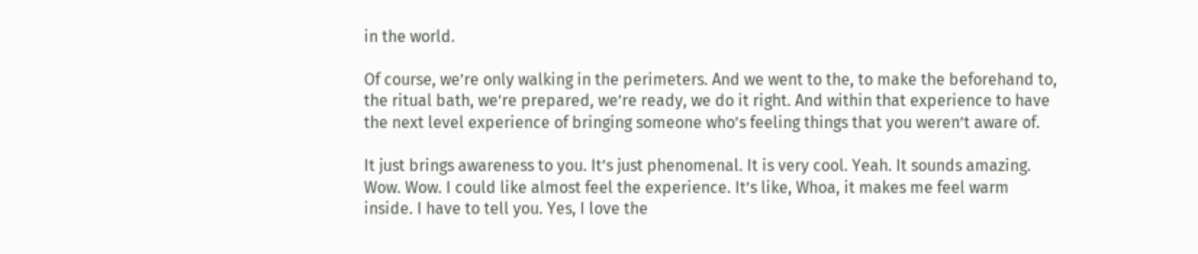in the world.

Of course, we’re only walking in the perimeters. And we went to the, to make the beforehand to, the ritual bath, we’re prepared, we’re ready, we do it right. And within that experience to have the next level experience of bringing someone who’s feeling things that you weren’t aware of.

It just brings awareness to you. It’s just phenomenal. It is very cool. Yeah. It sounds amazing. Wow. Wow. I could like almost feel the experience. It’s like, Whoa, it makes me feel warm inside. I have to tell you. Yes, I love the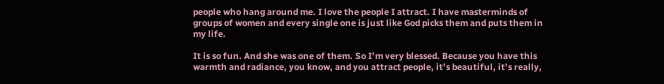people who hang around me. I love the people I attract. I have masterminds of groups of women and every single one is just like God picks them and puts them in my life.

It is so fun. And she was one of them. So I’m very blessed. Because you have this warmth and radiance, you know, and you attract people, it’s beautiful, it’s really,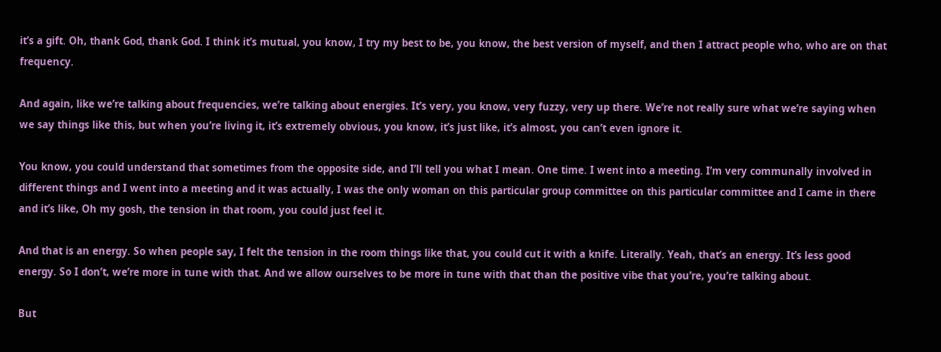it’s a gift. Oh, thank God, thank God. I think it’s mutual, you know, I try my best to be, you know, the best version of myself, and then I attract people who, who are on that frequency.

And again, like we’re talking about frequencies, we’re talking about energies. It’s very, you know, very fuzzy, very up there. We’re not really sure what we’re saying when we say things like this, but when you’re living it, it’s extremely obvious, you know, it’s just like, it’s almost, you can’t even ignore it.

You know, you could understand that sometimes from the opposite side, and I’ll tell you what I mean. One time. I went into a meeting. I’m very communally involved in different things and I went into a meeting and it was actually, I was the only woman on this particular group committee on this particular committee and I came in there and it’s like, Oh my gosh, the tension in that room, you could just feel it.

And that is an energy. So when people say, I felt the tension in the room things like that, you could cut it with a knife. Literally. Yeah, that’s an energy. It’s less good energy. So I don’t, we’re more in tune with that. And we allow ourselves to be more in tune with that than the positive vibe that you’re, you’re talking about.

But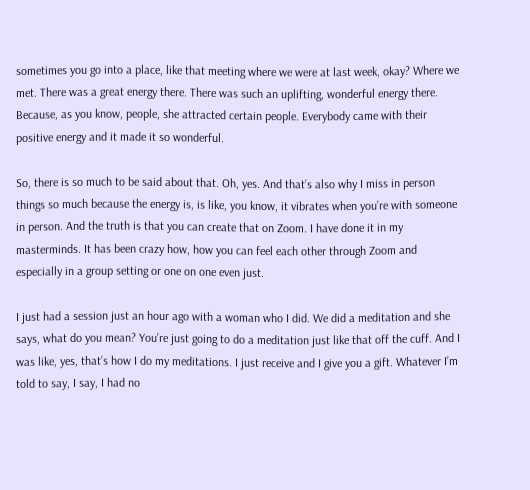sometimes you go into a place, like that meeting where we were at last week, okay? Where we met. There was a great energy there. There was such an uplifting, wonderful energy there. Because, as you know, people, she attracted certain people. Everybody came with their positive energy and it made it so wonderful.

So, there is so much to be said about that. Oh, yes. And that’s also why I miss in person things so much because the energy is, is like, you know, it vibrates when you’re with someone in person. And the truth is that you can create that on Zoom. I have done it in my masterminds. It has been crazy how, how you can feel each other through Zoom and especially in a group setting or one on one even just.

I just had a session just an hour ago with a woman who I did. We did a meditation and she says, what do you mean? You’re just going to do a meditation just like that off the cuff. And I was like, yes, that’s how I do my meditations. I just receive and I give you a gift. Whatever I’m told to say, I say, I had no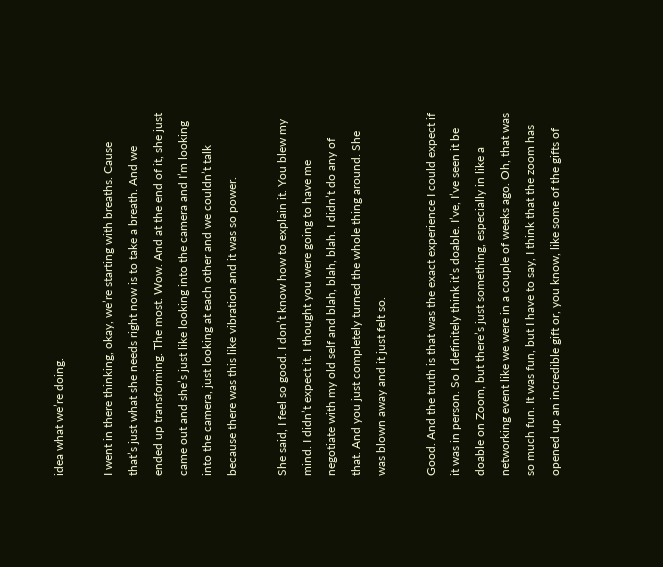idea what we’re doing.

I went in there thinking, okay, we’re starting with breaths. Cause that’s just what she needs right now is to take a breath. And we ended up transforming. The most. Wow. And at the end of it, she just came out and she’s just like looking into the camera and I’m looking into the camera, just looking at each other and we couldn’t talk because there was this like vibration and it was so power.

She said, I feel so good. I don’t know how to explain it. You blew my mind. I didn’t expect it. I thought you were going to have me negotiate with my old self and blah, blah, blah. I didn’t do any of that. And you just completely turned the whole thing around. She was blown away and it just felt so.

Good. And the truth is that was the exact experience I could expect if it was in person. So I definitely think it’s doable. I’ve, I’ve seen it be doable on Zoom, but there’s just something, especially in like a networking event like we were in a couple of weeks ago. Oh, that was so much fun. It was fun, but I have to say, I think that the zoom has opened up an incredible gift or, you know, like some of the gifts of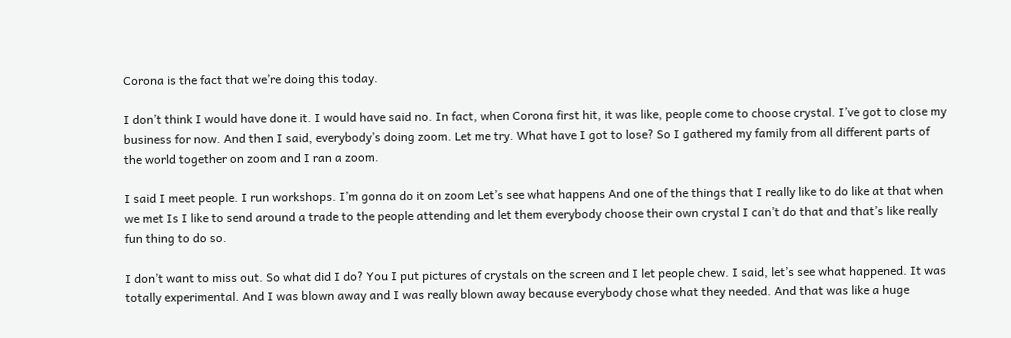Corona is the fact that we’re doing this today.

I don’t think I would have done it. I would have said no. In fact, when Corona first hit, it was like, people come to choose crystal. I’ve got to close my business for now. And then I said, everybody’s doing zoom. Let me try. What have I got to lose? So I gathered my family from all different parts of the world together on zoom and I ran a zoom.

I said I meet people. I run workshops. I’m gonna do it on zoom Let’s see what happens And one of the things that I really like to do like at that when we met Is I like to send around a trade to the people attending and let them everybody choose their own crystal I can’t do that and that’s like really fun thing to do so.

I don’t want to miss out. So what did I do? You I put pictures of crystals on the screen and I let people chew. I said, let’s see what happened. It was totally experimental. And I was blown away and I was really blown away because everybody chose what they needed. And that was like a huge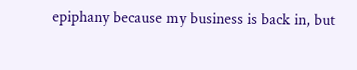epiphany because my business is back in, but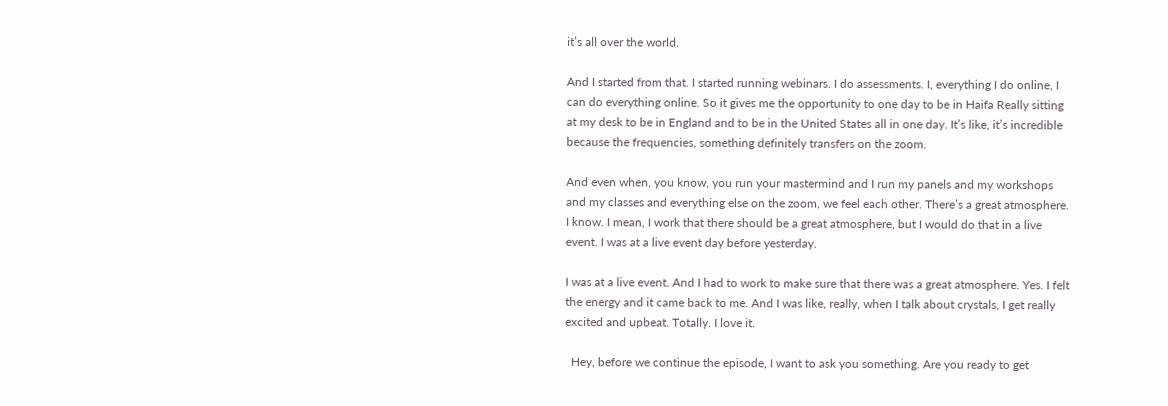it’s all over the world.

And I started from that. I started running webinars. I do assessments. I, everything I do online, I can do everything online. So it gives me the opportunity to one day to be in Haifa Really sitting at my desk to be in England and to be in the United States all in one day. It’s like, it’s incredible because the frequencies, something definitely transfers on the zoom.

And even when, you know, you run your mastermind and I run my panels and my workshops and my classes and everything else on the zoom, we feel each other. There’s a great atmosphere. I know. I mean, I work that there should be a great atmosphere, but I would do that in a live event. I was at a live event day before yesterday.

I was at a live event. And I had to work to make sure that there was a great atmosphere. Yes. I felt the energy and it came back to me. And I was like, really, when I talk about crystals, I get really excited and upbeat. Totally. I love it.

  Hey, before we continue the episode, I want to ask you something. Are you ready to get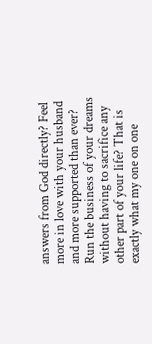answers from God directly? Feel more in love with your husband and more supported than ever? Run the business of your dreams without having to sacrifice any other part of your life? That is exactly what my one on one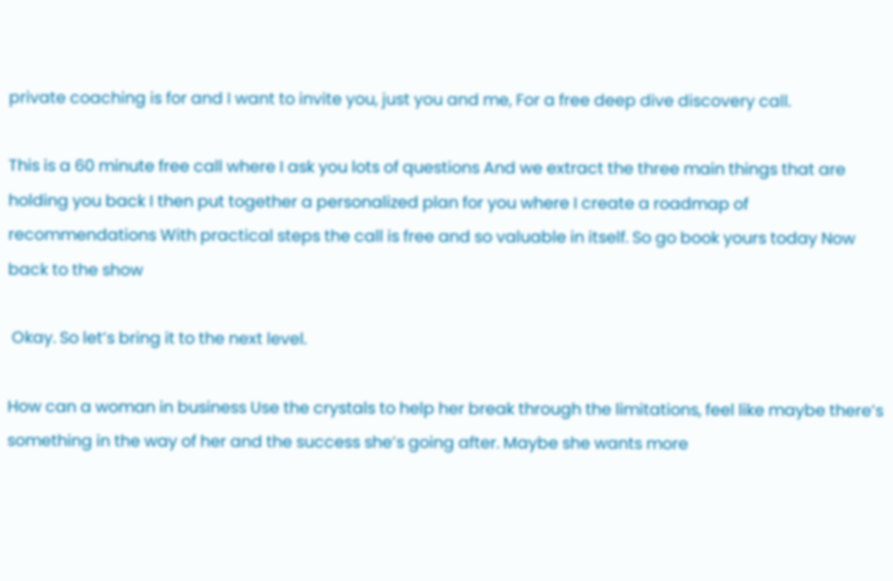private coaching is for and I want to invite you, just you and me, For a free deep dive discovery call.

This is a 60 minute free call where I ask you lots of questions And we extract the three main things that are holding you back I then put together a personalized plan for you where I create a roadmap of recommendations With practical steps the call is free and so valuable in itself. So go book yours today Now back to the show

 Okay. So let’s bring it to the next level.

How can a woman in business Use the crystals to help her break through the limitations, feel like maybe there’s something in the way of her and the success she’s going after. Maybe she wants more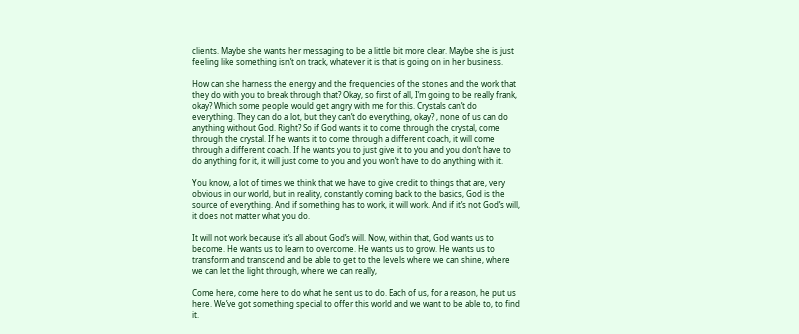clients. Maybe she wants her messaging to be a little bit more clear. Maybe she is just feeling like something isn’t on track, whatever it is that is going on in her business.

How can she harness the energy and the frequencies of the stones and the work that they do with you to break through that? Okay, so first of all, I’m going to be really frank, okay? Which some people would get angry with me for this. Crystals can’t do everything. They can do a lot, but they can’t do everything, okay? , none of us can do anything without God. Right? So if God wants it to come through the crystal, come through the crystal. If he wants it to come through a different coach, it will come through a different coach. If he wants you to just give it to you and you don’t have to do anything for it, it will just come to you and you won’t have to do anything with it.

You know, a lot of times we think that we have to give credit to things that are, very obvious in our world, but in reality, constantly coming back to the basics, God is the source of everything. And if something has to work, it will work. And if it’s not God’s will, it does not matter what you do.

It will not work because it’s all about God’s will. Now, within that, God wants us to become. He wants us to learn to overcome. He wants us to grow. He wants us to transform and transcend and be able to get to the levels where we can shine, where we can let the light through, where we can really,

Come here, come here to do what he sent us to do. Each of us, for a reason, he put us here. We’ve got something special to offer this world and we want to be able to, to find it.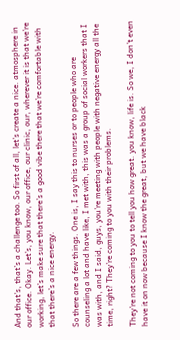And that’s, that’s a challenge too. So first of all, let’s create a nice. atmosphere in our office. Okay. Let’s, you know, our office, our clinic, our, wherever it is that we’re working, let’s make sure that there’s a good vibe there that we’re comfortable with that there’s a nice energy.

So there are a few things. One is, I say this to nurses or to people who are counseling a lot and have like, I met with, this was a group of social workers that I was with, and I said, guys, you’re meeting with people with negative energy all the time, right? They’re coming to you with their problems.

They’re not coming to you to tell you how great. you know, life is. So we, I don’t even have it on now because I know the great, but we have black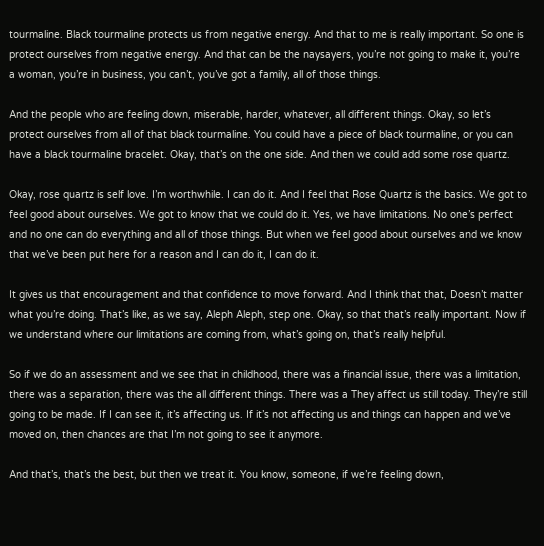tourmaline. Black tourmaline protects us from negative energy. And that to me is really important. So one is protect ourselves from negative energy. And that can be the naysayers, you’re not going to make it, you’re a woman, you’re in business, you can’t, you’ve got a family, all of those things.

And the people who are feeling down, miserable, harder, whatever, all different things. Okay, so let’s protect ourselves from all of that black tourmaline. You could have a piece of black tourmaline, or you can have a black tourmaline bracelet. Okay, that’s on the one side. And then we could add some rose quartz.

Okay, rose quartz is self love. I’m worthwhile. I can do it. And I feel that Rose Quartz is the basics. We got to feel good about ourselves. We got to know that we could do it. Yes, we have limitations. No one’s perfect and no one can do everything and all of those things. But when we feel good about ourselves and we know that we’ve been put here for a reason and I can do it, I can do it.

It gives us that encouragement and that confidence to move forward. And I think that that, Doesn’t matter what you’re doing. That’s like, as we say, Aleph Aleph, step one. Okay, so that that’s really important. Now if we understand where our limitations are coming from, what’s going on, that’s really helpful.

So if we do an assessment and we see that in childhood, there was a financial issue, there was a limitation, there was a separation, there was the all different things. There was a They affect us still today. They’re still going to be made. If I can see it, it’s affecting us. If it’s not affecting us and things can happen and we’ve moved on, then chances are that I’m not going to see it anymore.

And that’s, that’s the best, but then we treat it. You know, someone, if we’re feeling down,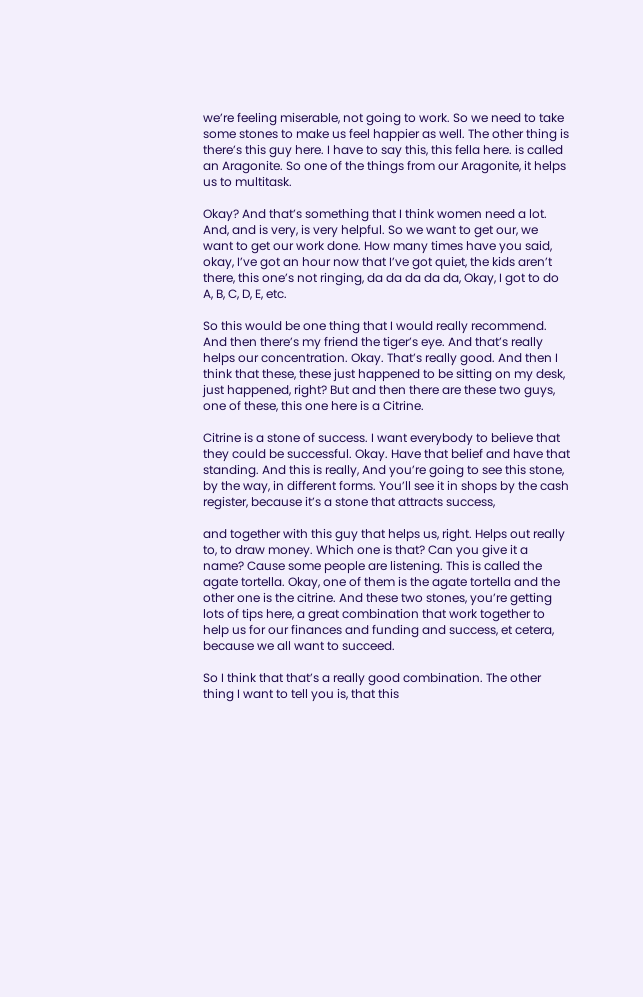we’re feeling miserable, not going to work. So we need to take some stones to make us feel happier as well. The other thing is there’s this guy here. I have to say this, this fella here. is called an Aragonite. So one of the things from our Aragonite, it helps us to multitask.

Okay? And that’s something that I think women need a lot. And, and is very, is very helpful. So we want to get our, we want to get our work done. How many times have you said, okay, I’ve got an hour now that I’ve got quiet, the kids aren’t there, this one’s not ringing, da da da da da, Okay, I got to do A, B, C, D, E, etc.

So this would be one thing that I would really recommend. And then there’s my friend the tiger’s eye. And that’s really helps our concentration. Okay. That’s really good. And then I think that these, these just happened to be sitting on my desk, just happened, right? But and then there are these two guys, one of these, this one here is a Citrine.

Citrine is a stone of success. I want everybody to believe that they could be successful. Okay. Have that belief and have that standing. And this is really, And you’re going to see this stone, by the way, in different forms. You’ll see it in shops by the cash register, because it’s a stone that attracts success,

and together with this guy that helps us, right. Helps out really to, to draw money. Which one is that? Can you give it a name? Cause some people are listening. This is called the agate tortella. Okay, one of them is the agate tortella and the other one is the citrine. And these two stones, you’re getting lots of tips here, a great combination that work together to help us for our finances and funding and success, et cetera, because we all want to succeed.

So I think that that’s a really good combination. The other thing I want to tell you is, that this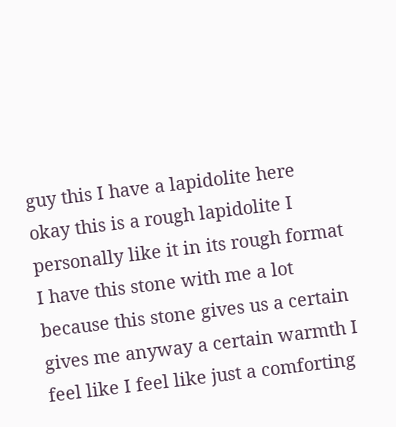guy this I have a lapidolite here okay this is a rough lapidolite I personally like it in its rough format I have this stone with me a lot because this stone gives us a certain gives me anyway a certain warmth I feel like I feel like just a comforting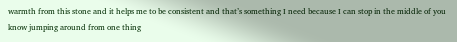warmth from this stone and it helps me to be consistent and that’s something I need because I can stop in the middle of you know jumping around from one thing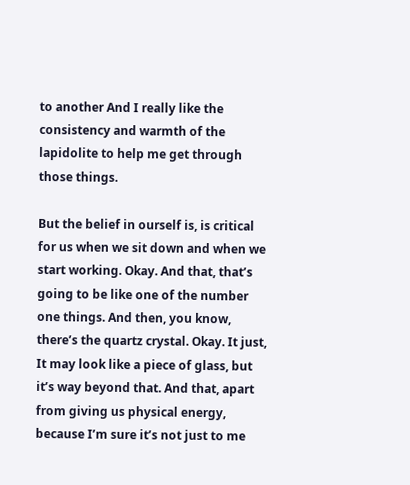to another And I really like the consistency and warmth of the lapidolite to help me get through those things.

But the belief in ourself is, is critical for us when we sit down and when we start working. Okay. And that, that’s going to be like one of the number one things. And then, you know, there’s the quartz crystal. Okay. It just, It may look like a piece of glass, but it’s way beyond that. And that, apart from giving us physical energy, because I’m sure it’s not just to me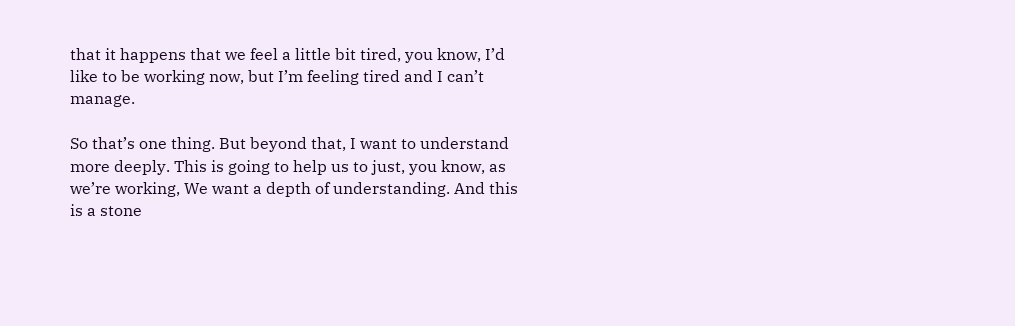that it happens that we feel a little bit tired, you know, I’d like to be working now, but I’m feeling tired and I can’t manage.

So that’s one thing. But beyond that, I want to understand more deeply. This is going to help us to just, you know, as we’re working, We want a depth of understanding. And this is a stone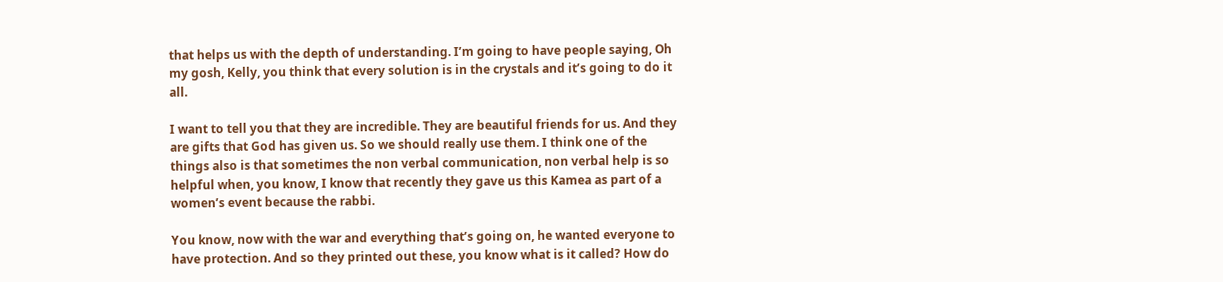that helps us with the depth of understanding. I’m going to have people saying, Oh my gosh, Kelly, you think that every solution is in the crystals and it’s going to do it all.

I want to tell you that they are incredible. They are beautiful friends for us. And they are gifts that God has given us. So we should really use them. I think one of the things also is that sometimes the non verbal communication, non verbal help is so helpful when, you know, I know that recently they gave us this Kamea as part of a women’s event because the rabbi.

You know, now with the war and everything that’s going on, he wanted everyone to have protection. And so they printed out these, you know what is it called? How do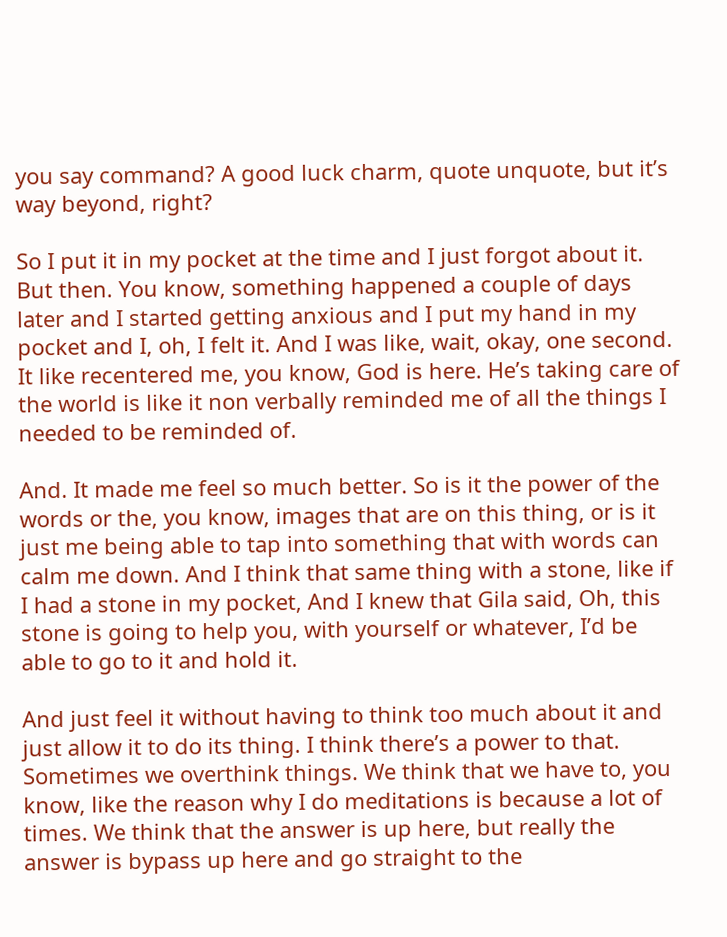you say command? A good luck charm, quote unquote, but it’s way beyond, right?

So I put it in my pocket at the time and I just forgot about it. But then. You know, something happened a couple of days later and I started getting anxious and I put my hand in my pocket and I, oh, I felt it. And I was like, wait, okay, one second. It like recentered me, you know, God is here. He’s taking care of the world is like it non verbally reminded me of all the things I needed to be reminded of.

And. It made me feel so much better. So is it the power of the words or the, you know, images that are on this thing, or is it just me being able to tap into something that with words can calm me down. And I think that same thing with a stone, like if I had a stone in my pocket, And I knew that Gila said, Oh, this stone is going to help you, with yourself or whatever, I’d be able to go to it and hold it.

And just feel it without having to think too much about it and just allow it to do its thing. I think there’s a power to that. Sometimes we overthink things. We think that we have to, you know, like the reason why I do meditations is because a lot of times. We think that the answer is up here, but really the answer is bypass up here and go straight to the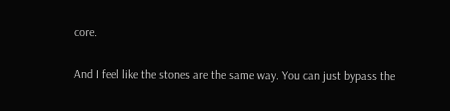core.

And I feel like the stones are the same way. You can just bypass the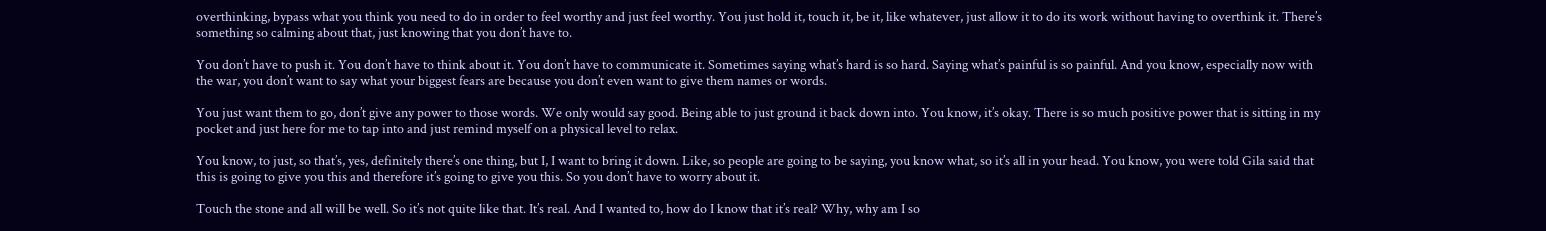overthinking, bypass what you think you need to do in order to feel worthy and just feel worthy. You just hold it, touch it, be it, like whatever, just allow it to do its work without having to overthink it. There’s something so calming about that, just knowing that you don’t have to.

You don’t have to push it. You don’t have to think about it. You don’t have to communicate it. Sometimes saying what’s hard is so hard. Saying what’s painful is so painful. And you know, especially now with the war, you don’t want to say what your biggest fears are because you don’t even want to give them names or words.

You just want them to go, don’t give any power to those words. We only would say good. Being able to just ground it back down into. You know, it’s okay. There is so much positive power that is sitting in my pocket and just here for me to tap into and just remind myself on a physical level to relax.

You know, to just, so that’s, yes, definitely there’s one thing, but I, I want to bring it down. Like, so people are going to be saying, you know what, so it’s all in your head. You know, you were told Gila said that this is going to give you this and therefore it’s going to give you this. So you don’t have to worry about it.

Touch the stone and all will be well. So it’s not quite like that. It’s real. And I wanted to, how do I know that it’s real? Why, why am I so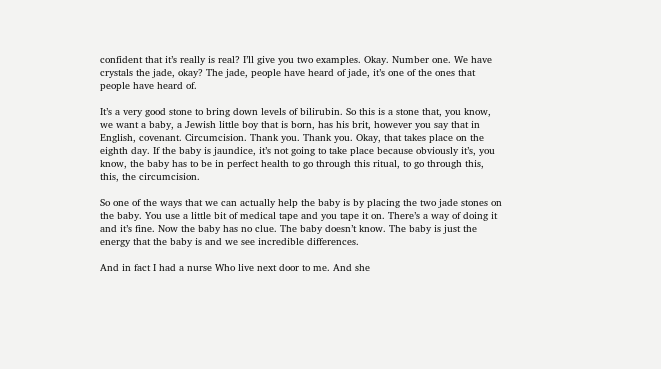confident that it’s really is real? I’ll give you two examples. Okay. Number one. We have crystals the jade, okay? The jade, people have heard of jade, it’s one of the ones that people have heard of.

It’s a very good stone to bring down levels of bilirubin. So this is a stone that, you know, we want a baby, a Jewish little boy that is born, has his brit, however you say that in English, covenant. Circumcision. Thank you. Thank you. Okay, that takes place on the eighth day. If the baby is jaundice, it’s not going to take place because obviously it’s, you know, the baby has to be in perfect health to go through this ritual, to go through this, this, the circumcision.

So one of the ways that we can actually help the baby is by placing the two jade stones on the baby. You use a little bit of medical tape and you tape it on. There’s a way of doing it and it’s fine. Now the baby has no clue. The baby doesn’t know. The baby is just the energy that the baby is and we see incredible differences.

And in fact I had a nurse Who live next door to me. And she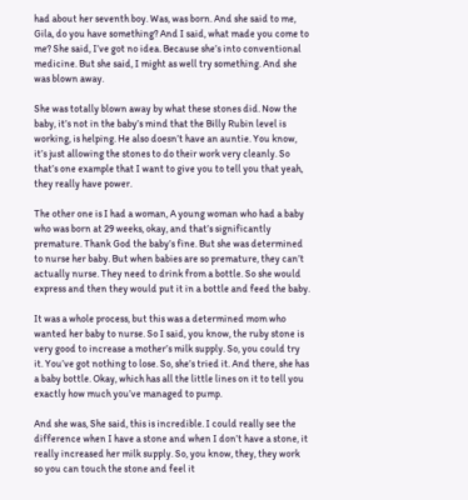had about her seventh boy. Was, was born. And she said to me, Gila, do you have something? And I said, what made you come to me? She said, I’ve got no idea. Because she’s into conventional medicine. But she said, I might as well try something. And she was blown away.

She was totally blown away by what these stones did. Now the baby, it’s not in the baby’s mind that the Billy Rubin level is working, is helping. He also doesn’t have an auntie. You know, it’s just allowing the stones to do their work very cleanly. So that’s one example that I want to give you to tell you that yeah, they really have power.

The other one is I had a woman, A young woman who had a baby who was born at 29 weeks, okay, and that’s significantly premature. Thank God the baby’s fine. But she was determined to nurse her baby. But when babies are so premature, they can’t actually nurse. They need to drink from a bottle. So she would express and then they would put it in a bottle and feed the baby.

It was a whole process, but this was a determined mom who wanted her baby to nurse. So I said, you know, the ruby stone is very good to increase a mother’s milk supply. So, you could try it. You’ve got nothing to lose. So, she’s tried it. And there, she has a baby bottle. Okay, which has all the little lines on it to tell you exactly how much you’ve managed to pump.

And she was, She said, this is incredible. I could really see the difference when I have a stone and when I don’t have a stone, it really increased her milk supply. So, you know, they, they work so you can touch the stone and feel it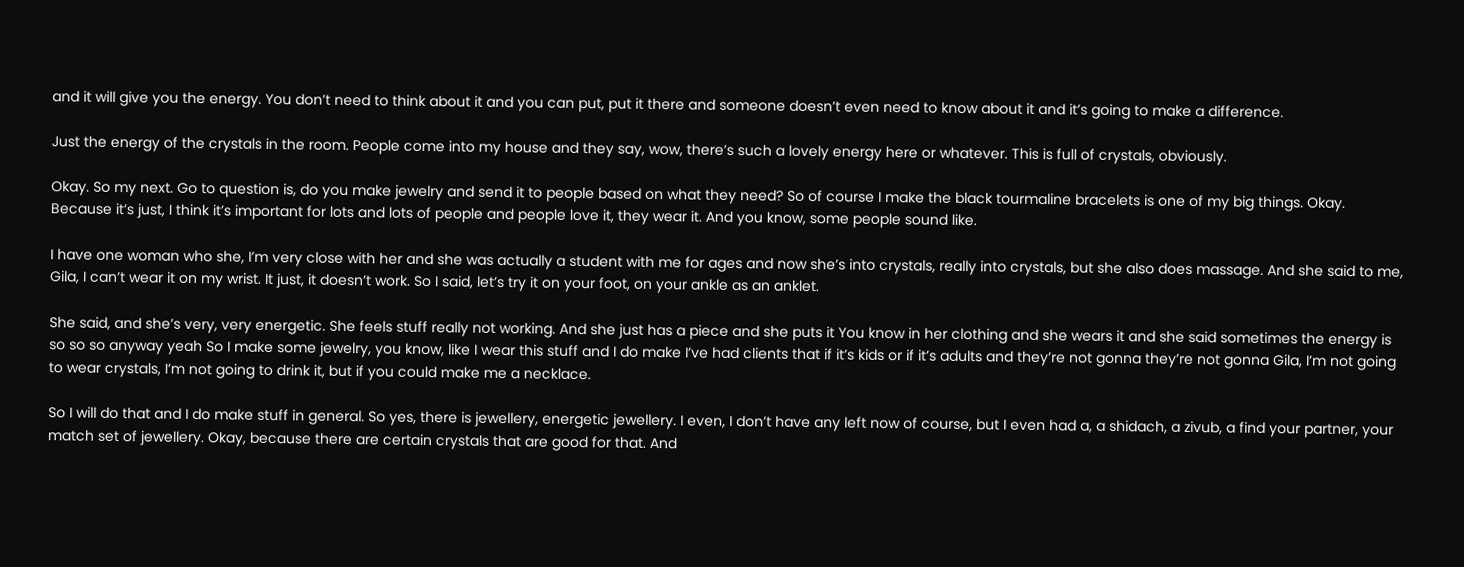and it will give you the energy. You don’t need to think about it and you can put, put it there and someone doesn’t even need to know about it and it’s going to make a difference.

Just the energy of the crystals in the room. People come into my house and they say, wow, there’s such a lovely energy here or whatever. This is full of crystals, obviously.

Okay. So my next. Go to question is, do you make jewelry and send it to people based on what they need? So of course I make the black tourmaline bracelets is one of my big things. Okay. Because it’s just, I think it’s important for lots and lots of people and people love it, they wear it. And you know, some people sound like.

I have one woman who she, I’m very close with her and she was actually a student with me for ages and now she’s into crystals, really into crystals, but she also does massage. And she said to me, Gila, I can’t wear it on my wrist. It just, it doesn’t work. So I said, let’s try it on your foot, on your ankle as an anklet.

She said, and she’s very, very energetic. She feels stuff really not working. And she just has a piece and she puts it You know in her clothing and she wears it and she said sometimes the energy is so so so anyway yeah So I make some jewelry, you know, like I wear this stuff and I do make I’ve had clients that if it’s kids or if it’s adults and they’re not gonna they’re not gonna Gila, I’m not going to wear crystals, I’m not going to drink it, but if you could make me a necklace.

So I will do that and I do make stuff in general. So yes, there is jewellery, energetic jewellery. I even, I don’t have any left now of course, but I even had a, a shidach, a zivub, a find your partner, your match set of jewellery. Okay, because there are certain crystals that are good for that. And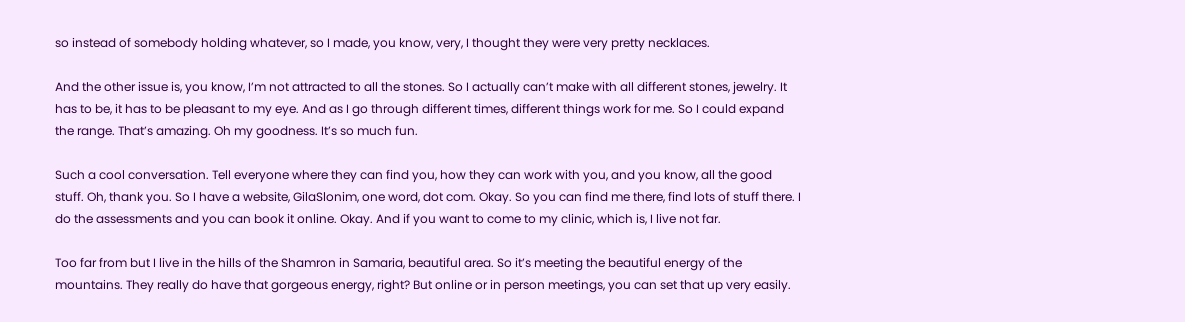so instead of somebody holding whatever, so I made, you know, very, I thought they were very pretty necklaces.

And the other issue is, you know, I’m not attracted to all the stones. So I actually can’t make with all different stones, jewelry. It has to be, it has to be pleasant to my eye. And as I go through different times, different things work for me. So I could expand the range. That’s amazing. Oh my goodness. It’s so much fun.

Such a cool conversation. Tell everyone where they can find you, how they can work with you, and you know, all the good stuff. Oh, thank you. So I have a website, GilaSlonim, one word, dot com. Okay. So you can find me there, find lots of stuff there. I do the assessments and you can book it online. Okay. And if you want to come to my clinic, which is, I live not far.

Too far from but I live in the hills of the Shamron in Samaria, beautiful area. So it’s meeting the beautiful energy of the mountains. They really do have that gorgeous energy, right? But online or in person meetings, you can set that up very easily.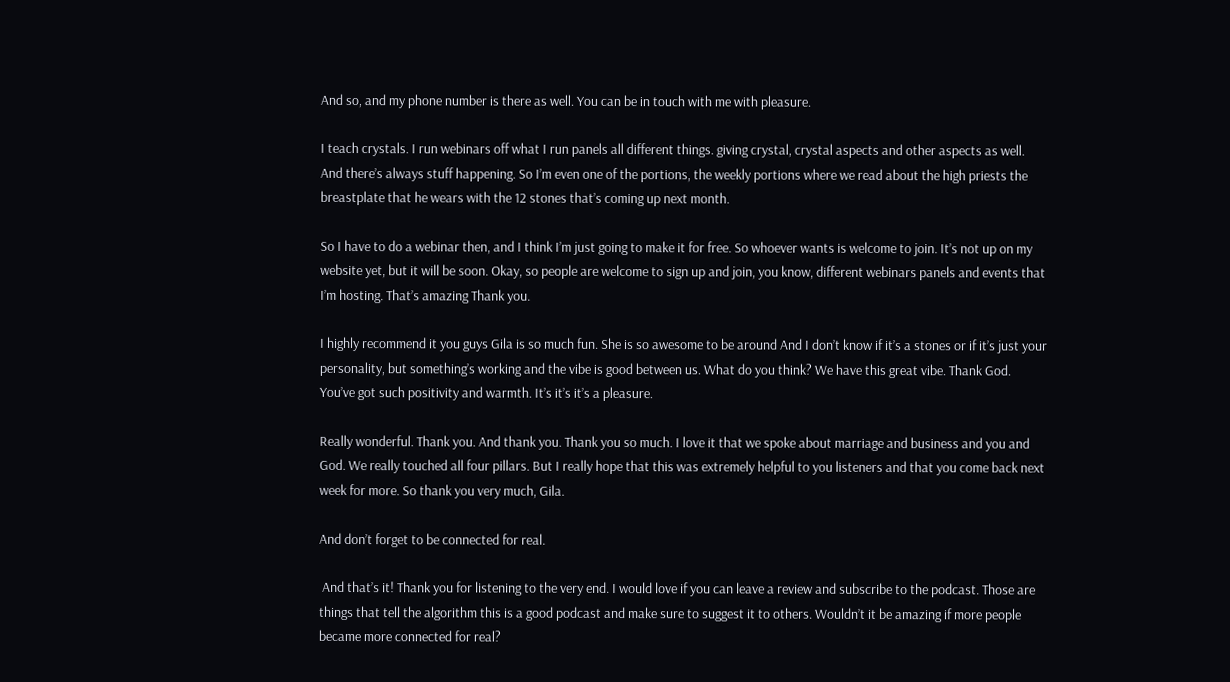And so, and my phone number is there as well. You can be in touch with me with pleasure.

I teach crystals. I run webinars off what I run panels all different things. giving crystal, crystal aspects and other aspects as well. And there’s always stuff happening. So I’m even one of the portions, the weekly portions where we read about the high priests the breastplate that he wears with the 12 stones that’s coming up next month.

So I have to do a webinar then, and I think I’m just going to make it for free. So whoever wants is welcome to join. It’s not up on my website yet, but it will be soon. Okay, so people are welcome to sign up and join, you know, different webinars panels and events that I’m hosting. That’s amazing Thank you.

I highly recommend it you guys Gila is so much fun. She is so awesome to be around And I don’t know if it’s a stones or if it’s just your personality, but something’s working and the vibe is good between us. What do you think? We have this great vibe. Thank God. You’ve got such positivity and warmth. It’s it’s it’s a pleasure.

Really wonderful. Thank you. And thank you. Thank you so much. I love it that we spoke about marriage and business and you and God. We really touched all four pillars. But I really hope that this was extremely helpful to you listeners and that you come back next week for more. So thank you very much, Gila.

And don’t forget to be connected for real.

 And that’s it! Thank you for listening to the very end. I would love if you can leave a review and subscribe to the podcast. Those are things that tell the algorithm this is a good podcast and make sure to suggest it to others. Wouldn’t it be amazing if more people became more connected for real?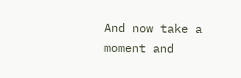And now take a moment and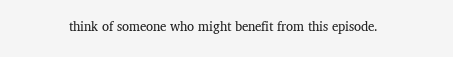think of someone who might benefit from this episode.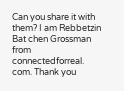Can you share it with them? I am Rebbetzin Bat chen Grossman from connectedforreal. com. Thank you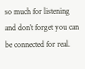so much for listening and don’t forget you can be connected for real.